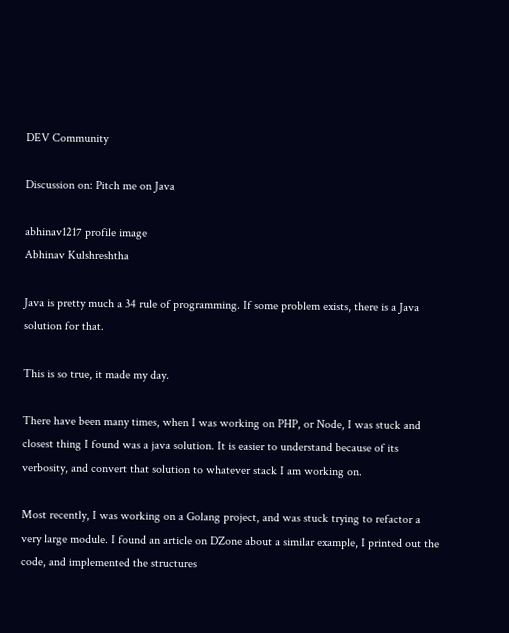DEV Community

Discussion on: Pitch me on Java

abhinav1217 profile image
Abhinav Kulshreshtha

Java is pretty much a 34 rule of programming. If some problem exists, there is a Java solution for that.

This is so true, it made my day.

There have been many times, when I was working on PHP, or Node, I was stuck and closest thing I found was a java solution. It is easier to understand because of its verbosity, and convert that solution to whatever stack I am working on.

Most recently, I was working on a Golang project, and was stuck trying to refactor a very large module. I found an article on DZone about a similar example, I printed out the code, and implemented the structures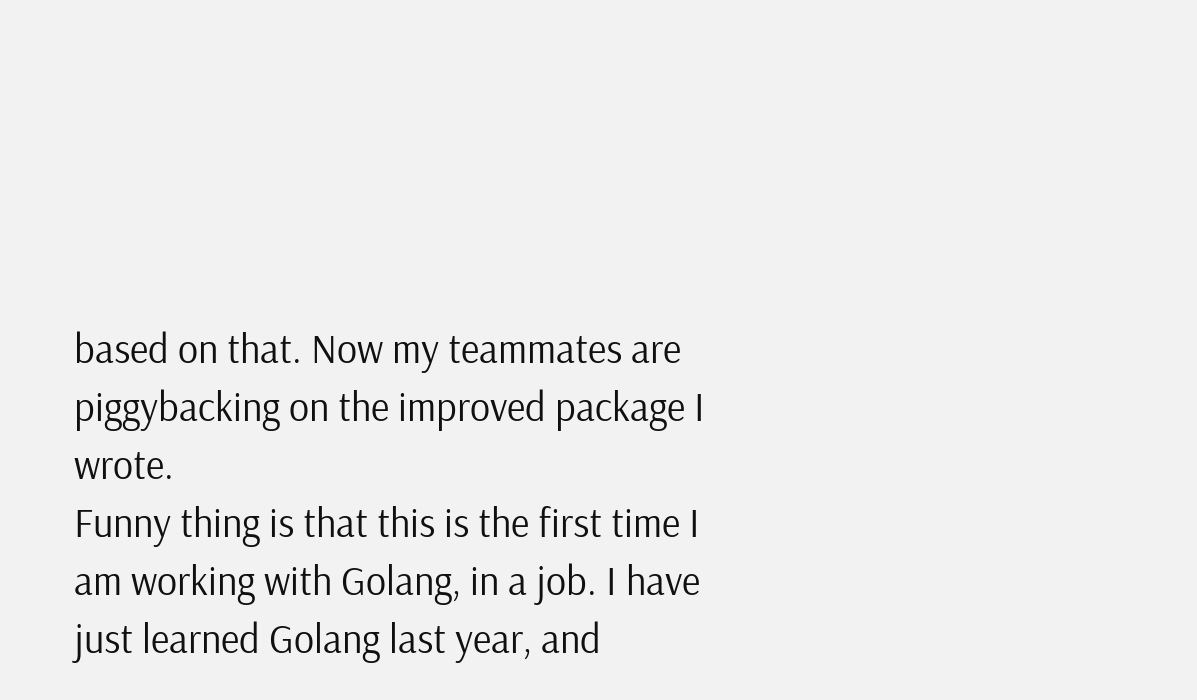based on that. Now my teammates are piggybacking on the improved package I wrote.
Funny thing is that this is the first time I am working with Golang, in a job. I have just learned Golang last year, and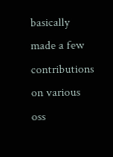basically made a few contributions on various oss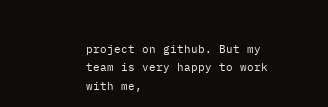project on github. But my team is very happy to work with me,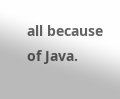all because of Java.